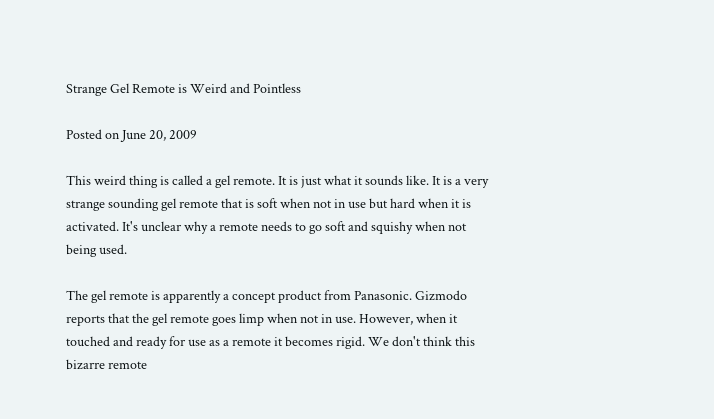Strange Gel Remote is Weird and Pointless

Posted on June 20, 2009

This weird thing is called a gel remote. It is just what it sounds like. It is a very strange sounding gel remote that is soft when not in use but hard when it is activated. It's unclear why a remote needs to go soft and squishy when not being used.

The gel remote is apparently a concept product from Panasonic. Gizmodo reports that the gel remote goes limp when not in use. However, when it touched and ready for use as a remote it becomes rigid. We don't think this bizarre remote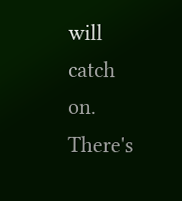will catch on. There's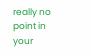really no point in your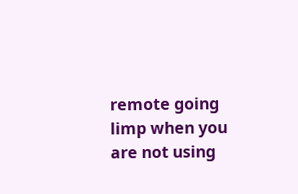remote going limp when you are not using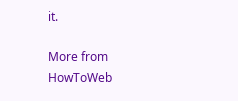it.

More from HowToWeb